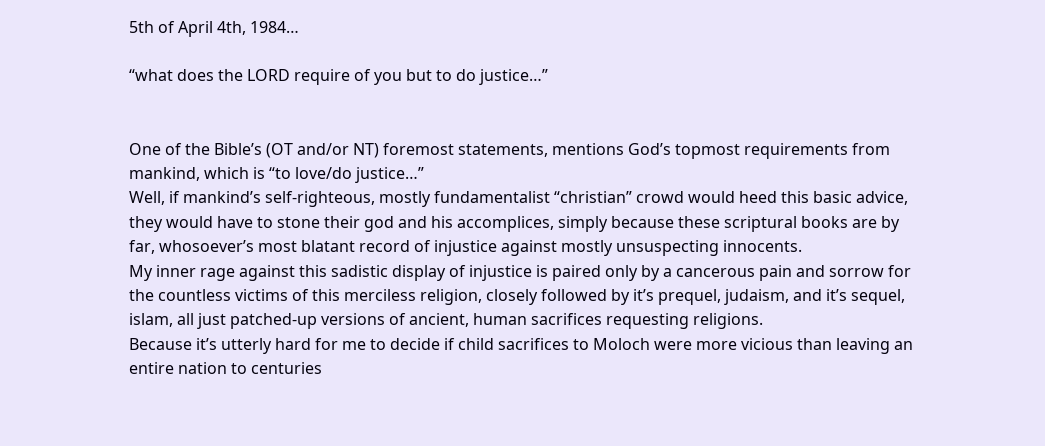5th of April 4th, 1984…

“what does the LORD require of you but to do justice…”


One of the Bible’s (OT and/or NT) foremost statements, mentions God’s topmost requirements from mankind, which is “to love/do justice…”
Well, if mankind’s self-righteous, mostly fundamentalist “christian” crowd would heed this basic advice, they would have to stone their god and his accomplices, simply because these scriptural books are by far, whosoever’s most blatant record of injustice against mostly unsuspecting innocents.
My inner rage against this sadistic display of injustice is paired only by a cancerous pain and sorrow for the countless victims of this merciless religion, closely followed by it’s prequel, judaism, and it’s sequel, islam, all just patched-up versions of ancient, human sacrifices requesting religions.
Because it’s utterly hard for me to decide if child sacrifices to Moloch were more vicious than leaving an entire nation to centuries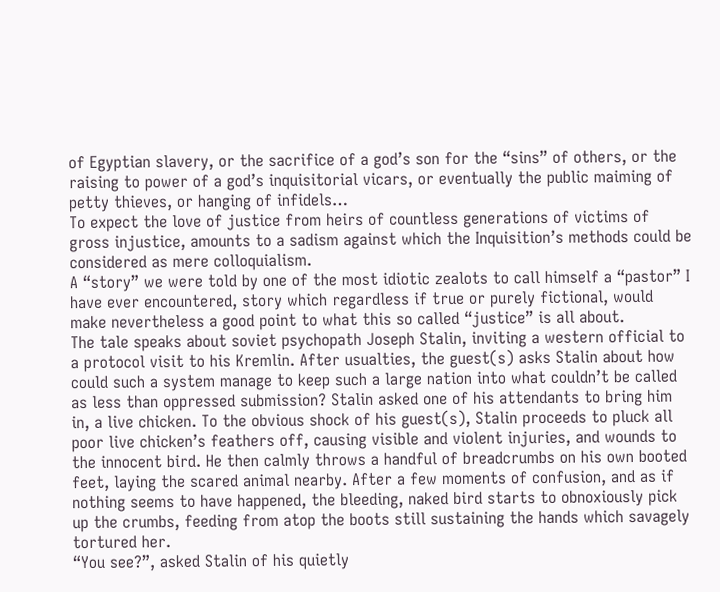of Egyptian slavery, or the sacrifice of a god’s son for the “sins” of others, or the raising to power of a god’s inquisitorial vicars, or eventually the public maiming of petty thieves, or hanging of infidels…
To expect the love of justice from heirs of countless generations of victims of gross injustice, amounts to a sadism against which the Inquisition’s methods could be considered as mere colloquialism.
A “story” we were told by one of the most idiotic zealots to call himself a “pastor” I have ever encountered, story which regardless if true or purely fictional, would make nevertheless a good point to what this so called “justice” is all about.
The tale speaks about soviet psychopath Joseph Stalin, inviting a western official to a protocol visit to his Kremlin. After usualties, the guest(s) asks Stalin about how could such a system manage to keep such a large nation into what couldn’t be called as less than oppressed submission? Stalin asked one of his attendants to bring him in, a live chicken. To the obvious shock of his guest(s), Stalin proceeds to pluck all poor live chicken’s feathers off, causing visible and violent injuries, and wounds to the innocent bird. He then calmly throws a handful of breadcrumbs on his own booted feet, laying the scared animal nearby. After a few moments of confusion, and as if nothing seems to have happened, the bleeding, naked bird starts to obnoxiously pick up the crumbs, feeding from atop the boots still sustaining the hands which savagely tortured her.
“You see?”, asked Stalin of his quietly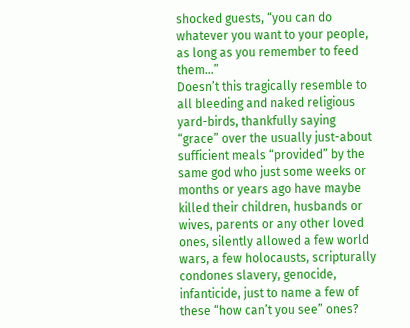shocked guests, “you can do whatever you want to your people, as long as you remember to feed them…”
Doesn’t this tragically resemble to all bleeding and naked religious yard-birds, thankfully saying “grace” over the usually just-about sufficient meals “provided” by the same god who just some weeks or months or years ago have maybe killed their children, husbands or wives, parents or any other loved ones, silently allowed a few world wars, a few holocausts, scripturally condones slavery, genocide, infanticide, just to name a few of these “how can’t you see” ones?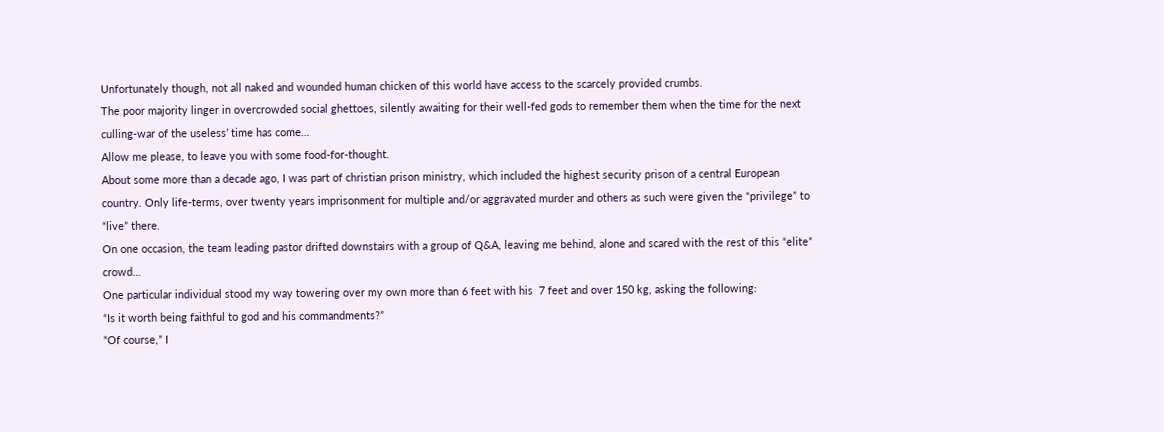Unfortunately though, not all naked and wounded human chicken of this world have access to the scarcely provided crumbs.
The poor majority linger in overcrowded social ghettoes, silently awaiting for their well-fed gods to remember them when the time for the next culling-war of the useless’ time has come…
Allow me please, to leave you with some food-for-thought.
About some more than a decade ago, I was part of christian prison ministry, which included the highest security prison of a central European country. Only life-terms, over twenty years imprisonment for multiple and/or aggravated murder and others as such were given the “privilege” to “live” there.
On one occasion, the team leading pastor drifted downstairs with a group of Q&A, leaving me behind, alone and scared with the rest of this “elite” crowd…
One particular individual stood my way towering over my own more than 6 feet with his  7 feet and over 150 kg, asking the following:
“Is it worth being faithful to god and his commandments?”
“Of course,” I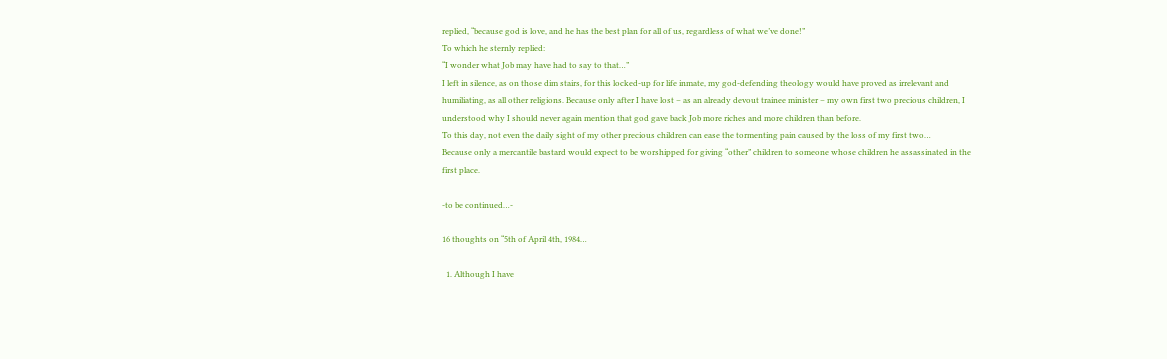replied, “because god is love, and he has the best plan for all of us, regardless of what we’ve done!”
To which he sternly replied:
“I wonder what Job may have had to say to that…”
I left in silence, as on those dim stairs, for this locked-up for life inmate, my god-defending theology would have proved as irrelevant and humiliating, as all other religions. Because only after I have lost – as an already devout trainee minister – my own first two precious children, I understood why I should never again mention that god gave back Job more riches and more children than before.
To this day, not even the daily sight of my other precious children can ease the tormenting pain caused by the loss of my first two…
Because only a mercantile bastard would expect to be worshipped for giving “other” children to someone whose children he assassinated in the first place.

-to be continued…-

16 thoughts on “5th of April 4th, 1984…

  1. Although I have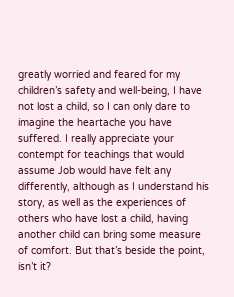greatly worried and feared for my children’s safety and well-being, I have not lost a child, so I can only dare to imagine the heartache you have suffered. I really appreciate your contempt for teachings that would assume Job would have felt any differently, although as I understand his story, as well as the experiences of others who have lost a child, having another child can bring some measure of comfort. But that’s beside the point, isn’t it?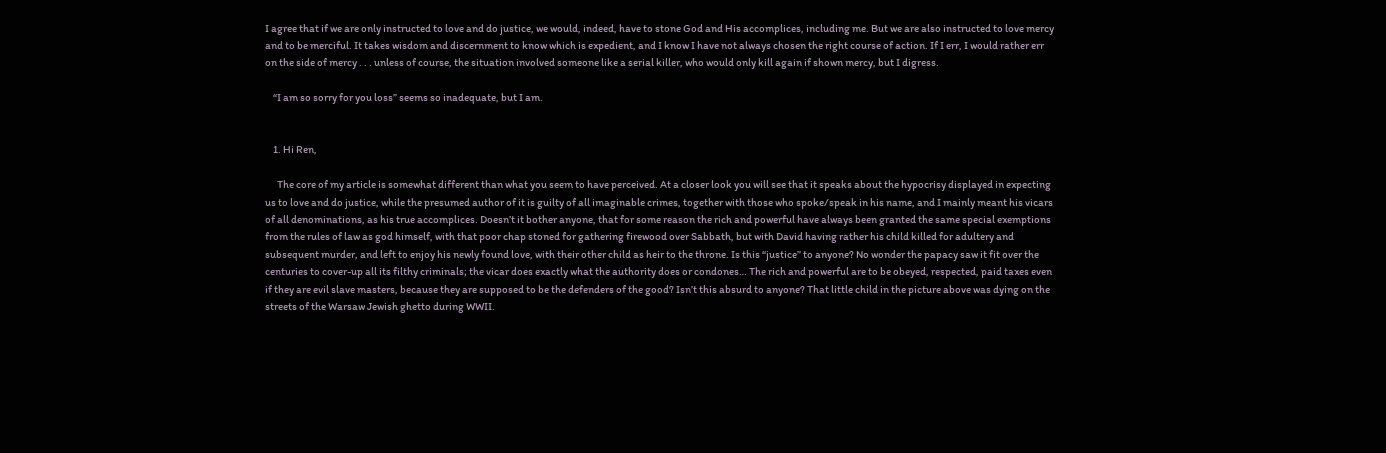I agree that if we are only instructed to love and do justice, we would, indeed, have to stone God and His accomplices, including me. But we are also instructed to love mercy and to be merciful. It takes wisdom and discernment to know which is expedient, and I know I have not always chosen the right course of action. If I err, I would rather err on the side of mercy . . . unless of course, the situation involved someone like a serial killer, who would only kill again if shown mercy, but I digress.

    “I am so sorry for you loss” seems so inadequate, but I am.


    1. Hi Ren,

      The core of my article is somewhat different than what you seem to have perceived. At a closer look you will see that it speaks about the hypocrisy displayed in expecting us to love and do justice, while the presumed author of it is guilty of all imaginable crimes, together with those who spoke/speak in his name, and I mainly meant his vicars of all denominations, as his true accomplices. Doesn’t it bother anyone, that for some reason the rich and powerful have always been granted the same special exemptions from the rules of law as god himself, with that poor chap stoned for gathering firewood over Sabbath, but with David having rather his child killed for adultery and subsequent murder, and left to enjoy his newly found love, with their other child as heir to the throne. Is this “justice” to anyone? No wonder the papacy saw it fit over the centuries to cover-up all its filthy criminals; the vicar does exactly what the authority does or condones… The rich and powerful are to be obeyed, respected, paid taxes even if they are evil slave masters, because they are supposed to be the defenders of the good? Isn’t this absurd to anyone? That little child in the picture above was dying on the streets of the Warsaw Jewish ghetto during WWII.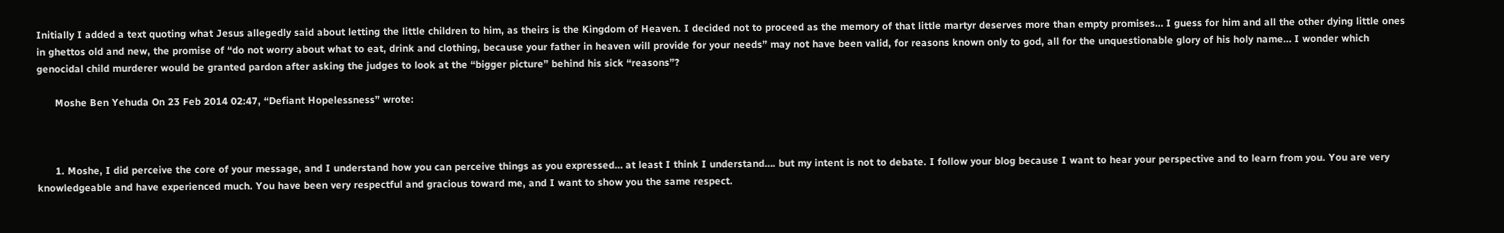Initially I added a text quoting what Jesus allegedly said about letting the little children to him, as theirs is the Kingdom of Heaven. I decided not to proceed as the memory of that little martyr deserves more than empty promises… I guess for him and all the other dying little ones in ghettos old and new, the promise of “do not worry about what to eat, drink and clothing, because your father in heaven will provide for your needs” may not have been valid, for reasons known only to god, all for the unquestionable glory of his holy name… I wonder which genocidal child murderer would be granted pardon after asking the judges to look at the “bigger picture” behind his sick “reasons”?

      Moshe Ben Yehuda On 23 Feb 2014 02:47, “Defiant Hopelessness” wrote:



      1. Moshe, I did perceive the core of your message, and I understand how you can perceive things as you expressed… at least I think I understand…. but my intent is not to debate. I follow your blog because I want to hear your perspective and to learn from you. You are very knowledgeable and have experienced much. You have been very respectful and gracious toward me, and I want to show you the same respect.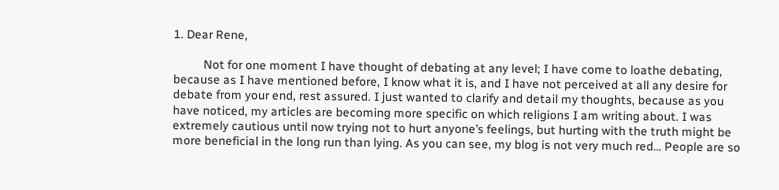1. Dear Rene,

          Not for one moment I have thought of debating at any level; I have come to loathe debating, because as I have mentioned before, I know what it is, and I have not perceived at all any desire for debate from your end, rest assured. I just wanted to clarify and detail my thoughts, because as you have noticed, my articles are becoming more specific on which religions I am writing about. I was extremely cautious until now trying not to hurt anyone’s feelings, but hurting with the truth might be more beneficial in the long run than lying. As you can see, my blog is not very much red… People are so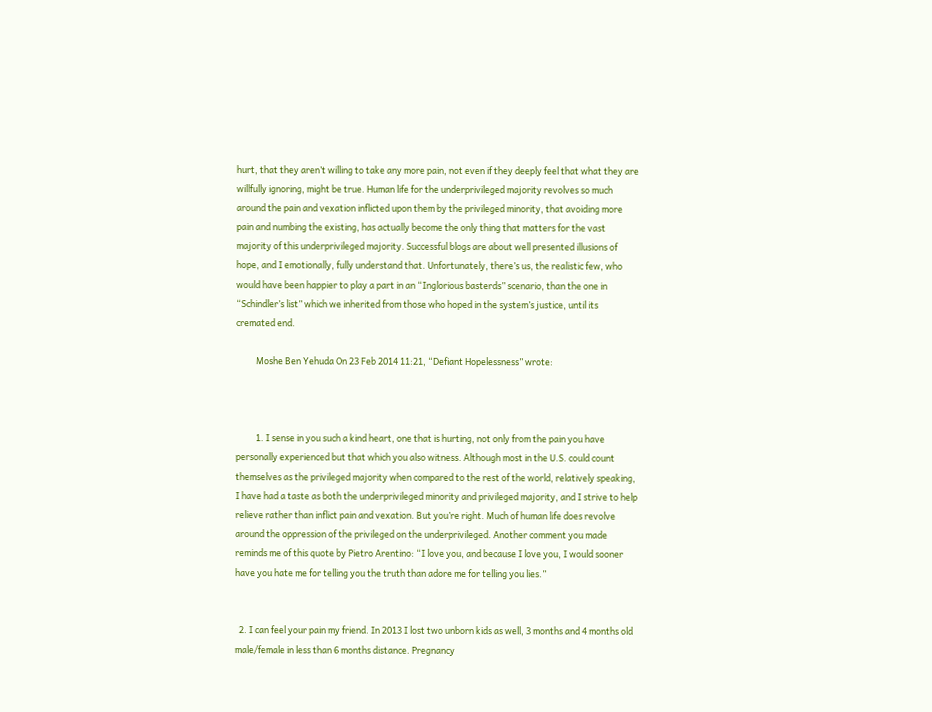hurt, that they aren’t willing to take any more pain, not even if they deeply feel that what they are willfully ignoring, might be true. Human life for the underprivileged majority revolves so much around the pain and vexation inflicted upon them by the privileged minority, that avoiding more pain and numbing the existing, has actually become the only thing that matters for the vast majority of this underprivileged majority. Successful blogs are about well presented illusions of hope, and I emotionally, fully understand that. Unfortunately, there’s us, the realistic few, who would have been happier to play a part in an “Inglorious basterds” scenario, than the one in “Schindler’s list” which we inherited from those who hoped in the system’s justice, until its cremated end.

          Moshe Ben Yehuda On 23 Feb 2014 11:21, “Defiant Hopelessness” wrote:



          1. I sense in you such a kind heart, one that is hurting, not only from the pain you have personally experienced but that which you also witness. Although most in the U.S. could count themselves as the privileged majority when compared to the rest of the world, relatively speaking, I have had a taste as both the underprivileged minority and privileged majority, and I strive to help relieve rather than inflict pain and vexation. But you’re right. Much of human life does revolve around the oppression of the privileged on the underprivileged. Another comment you made reminds me of this quote by Pietro Arentino: “I love you, and because I love you, I would sooner have you hate me for telling you the truth than adore me for telling you lies.”


  2. I can feel your pain my friend. In 2013 I lost two unborn kids as well, 3 months and 4 months old male/female in less than 6 months distance. Pregnancy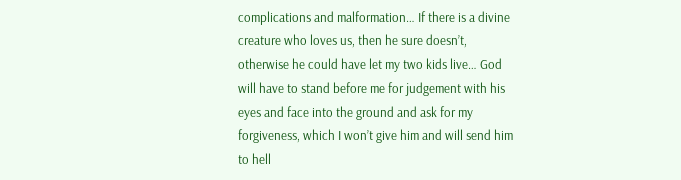complications and malformation… If there is a divine creature who loves us, then he sure doesn’t, otherwise he could have let my two kids live… God will have to stand before me for judgement with his eyes and face into the ground and ask for my forgiveness, which I won’t give him and will send him to hell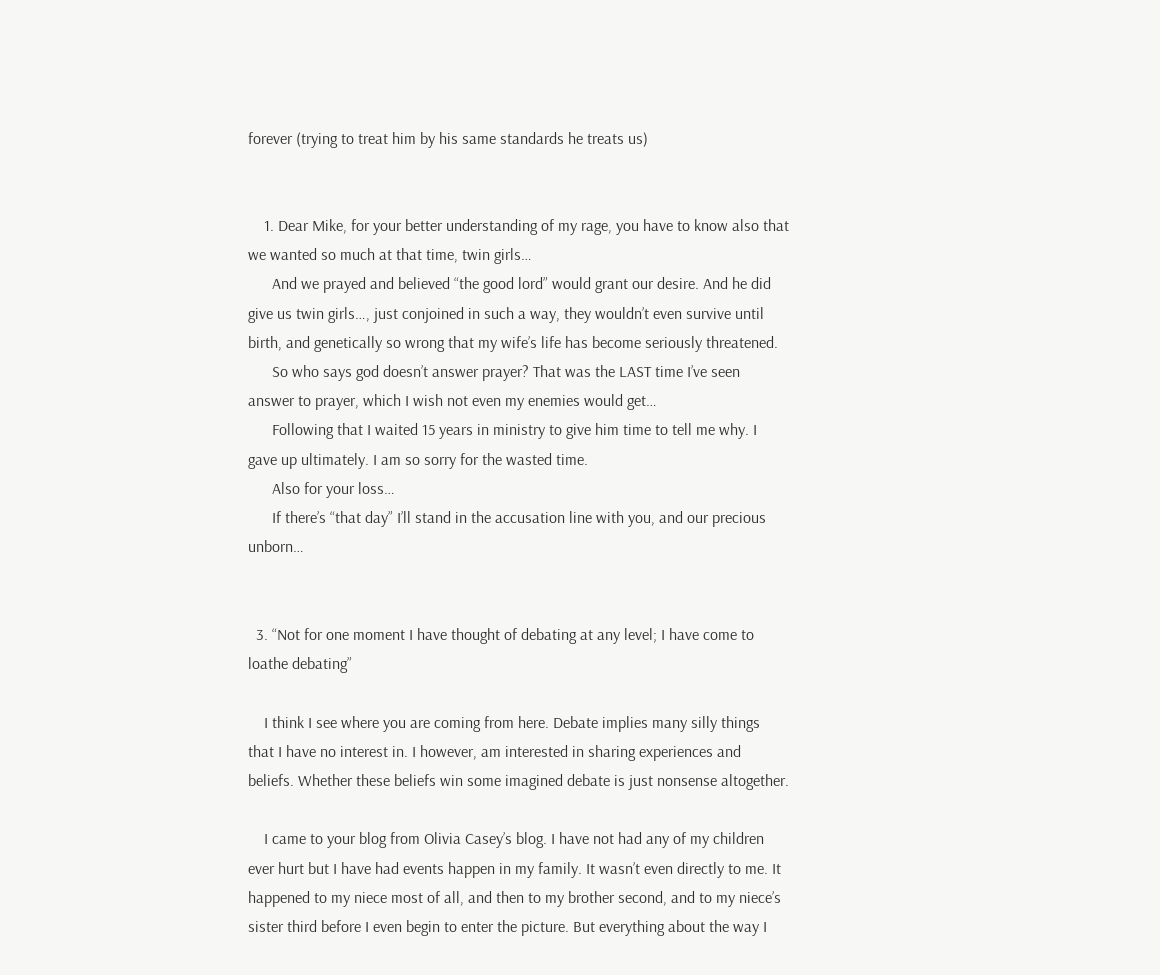forever (trying to treat him by his same standards he treats us)


    1. Dear Mike, for your better understanding of my rage, you have to know also that we wanted so much at that time, twin girls…
      And we prayed and believed “the good lord” would grant our desire. And he did give us twin girls…, just conjoined in such a way, they wouldn’t even survive until birth, and genetically so wrong that my wife’s life has become seriously threatened.
      So who says god doesn’t answer prayer? That was the LAST time I’ve seen answer to prayer, which I wish not even my enemies would get…
      Following that I waited 15 years in ministry to give him time to tell me why. I gave up ultimately. I am so sorry for the wasted time.
      Also for your loss…
      If there’s “that day” I’ll stand in the accusation line with you, and our precious unborn…


  3. “Not for one moment I have thought of debating at any level; I have come to loathe debating”

    I think I see where you are coming from here. Debate implies many silly things that I have no interest in. I however, am interested in sharing experiences and beliefs. Whether these beliefs win some imagined debate is just nonsense altogether.

    I came to your blog from Olivia Casey’s blog. I have not had any of my children ever hurt but I have had events happen in my family. It wasn’t even directly to me. It happened to my niece most of all, and then to my brother second, and to my niece’s sister third before I even begin to enter the picture. But everything about the way I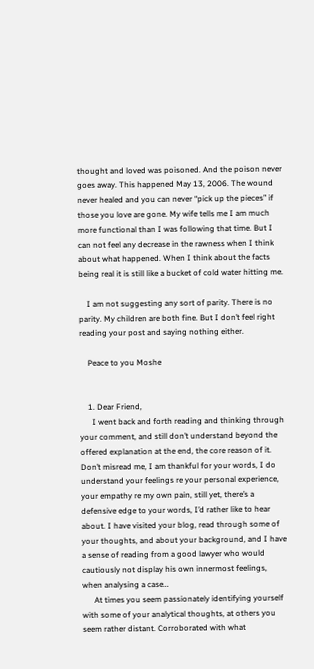thought and loved was poisoned. And the poison never goes away. This happened May 13, 2006. The wound never healed and you can never “pick up the pieces” if those you love are gone. My wife tells me I am much more functional than I was following that time. But I can not feel any decrease in the rawness when I think about what happened. When I think about the facts being real it is still like a bucket of cold water hitting me.

    I am not suggesting any sort of parity. There is no parity. My children are both fine. But I don’t feel right reading your post and saying nothing either.

    Peace to you Moshe


    1. Dear Friend,
      I went back and forth reading and thinking through your comment, and still don’t understand beyond the offered explanation at the end, the core reason of it. Don’t misread me, I am thankful for your words, I do understand your feelings re your personal experience, your empathy re my own pain, still yet, there’s a defensive edge to your words, I’d rather like to hear about. I have visited your blog, read through some of your thoughts, and about your background, and I have a sense of reading from a good lawyer who would cautiously not display his own innermost feelings, when analysing a case…
      At times you seem passionately identifying yourself with some of your analytical thoughts, at others you seem rather distant. Corroborated with what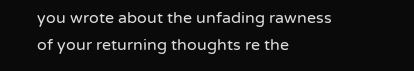you wrote about the unfading rawness of your returning thoughts re the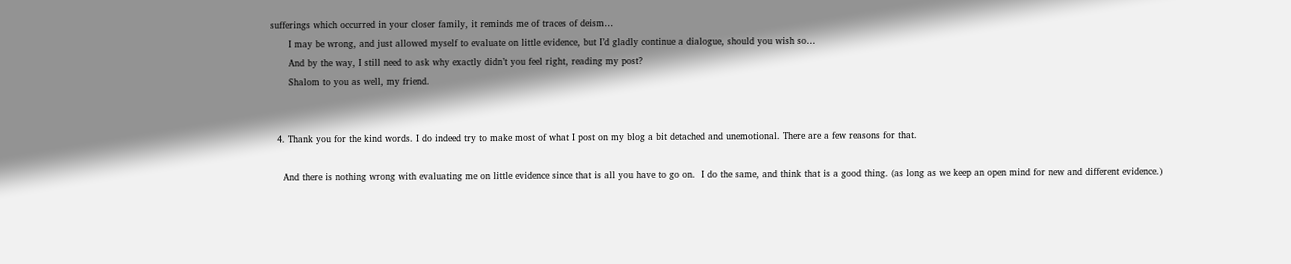sufferings which occurred in your closer family, it reminds me of traces of deism…
      I may be wrong, and just allowed myself to evaluate on little evidence, but I’d gladly continue a dialogue, should you wish so…
      And by the way, I still need to ask why exactly didn’t you feel right, reading my post?
      Shalom to you as well, my friend.


  4. Thank you for the kind words. I do indeed try to make most of what I post on my blog a bit detached and unemotional. There are a few reasons for that.

    And there is nothing wrong with evaluating me on little evidence since that is all you have to go on.  I do the same, and think that is a good thing. (as long as we keep an open mind for new and different evidence.)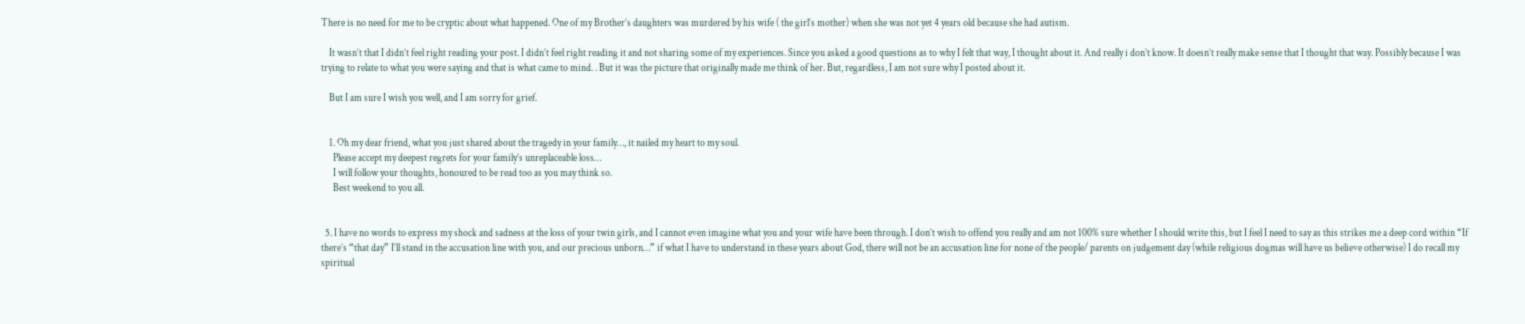There is no need for me to be cryptic about what happened. One of my Brother’s daughters was murdered by his wife ( the girl’s mother) when she was not yet 4 years old because she had autism.

    It wasn’t that I didn’t feel right reading your post. I didn’t feel right reading it and not sharing some of my experiences. Since you asked a good questions as to why I felt that way, I thought about it. And really i don’t know. It doesn’t really make sense that I thought that way. Possibly because I was trying to relate to what you were saying and that is what came to mind. . But it was the picture that originally made me think of her. But, regardless, I am not sure why I posted about it.

    But I am sure I wish you well, and I am sorry for grief.


    1. Oh my dear friend, what you just shared about the tragedy in your family…, it nailed my heart to my soul.
      Please accept my deepest regrets for your family’s unreplaceable loss…
      I will follow your thoughts, honoured to be read too as you may think so.
      Best weekend to you all.


  5. I have no words to express my shock and sadness at the loss of your twin girls, and I cannot even imagine what you and your wife have been through. I don’t wish to offend you really and am not 100% sure whether I should write this, but I feel I need to say as this strikes me a deep cord within “If there’s “that day” I’ll stand in the accusation line with you, and our precious unborn…” if what I have to understand in these years about God, there will not be an accusation line for none of the people/ parents on judgement day (while religious dogmas will have us believe otherwise) I do recall my spiritual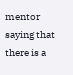mentor saying that there is a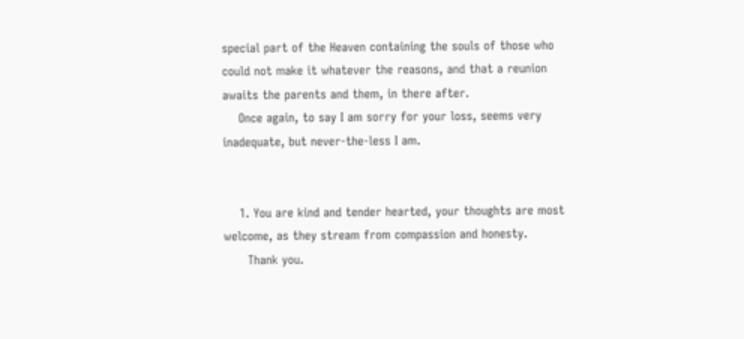special part of the Heaven containing the souls of those who could not make it whatever the reasons, and that a reunion awaits the parents and them, in there after.
    Once again, to say I am sorry for your loss, seems very inadequate, but never-the-less I am.


    1. You are kind and tender hearted, your thoughts are most welcome, as they stream from compassion and honesty.
      Thank you.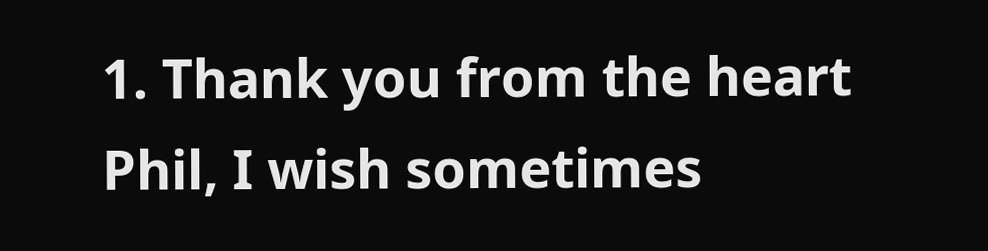1. Thank you from the heart Phil, I wish sometimes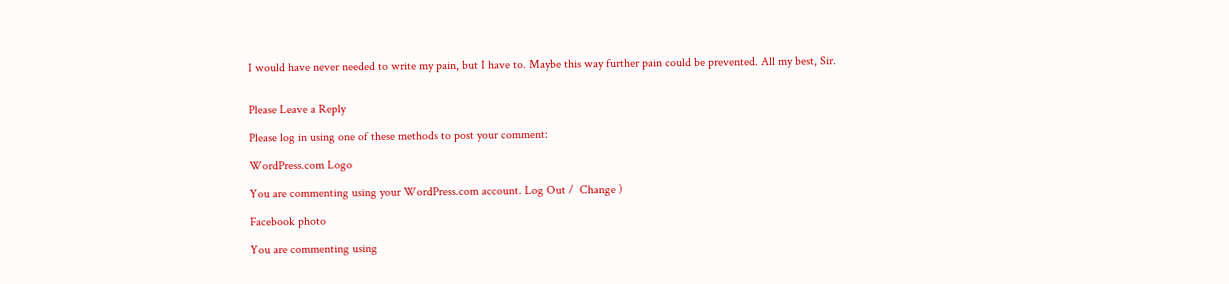I would have never needed to write my pain, but I have to. Maybe this way further pain could be prevented. All my best, Sir.


Please Leave a Reply

Please log in using one of these methods to post your comment:

WordPress.com Logo

You are commenting using your WordPress.com account. Log Out /  Change )

Facebook photo

You are commenting using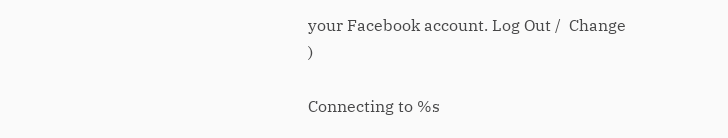your Facebook account. Log Out /  Change )

Connecting to %s